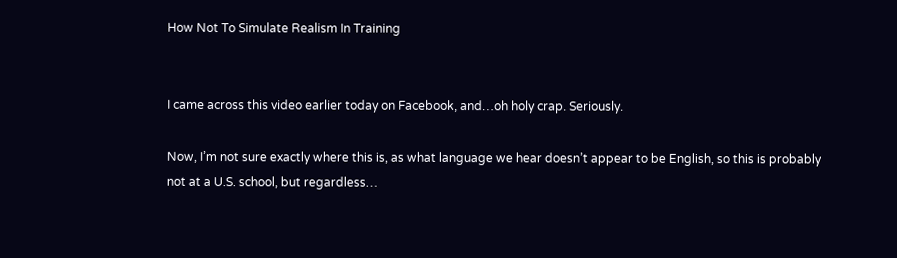How Not To Simulate Realism In Training


I came across this video earlier today on Facebook, and…oh holy crap. Seriously.

Now, I’m not sure exactly where this is, as what language we hear doesn’t appear to be English, so this is probably not at a U.S. school, but regardless…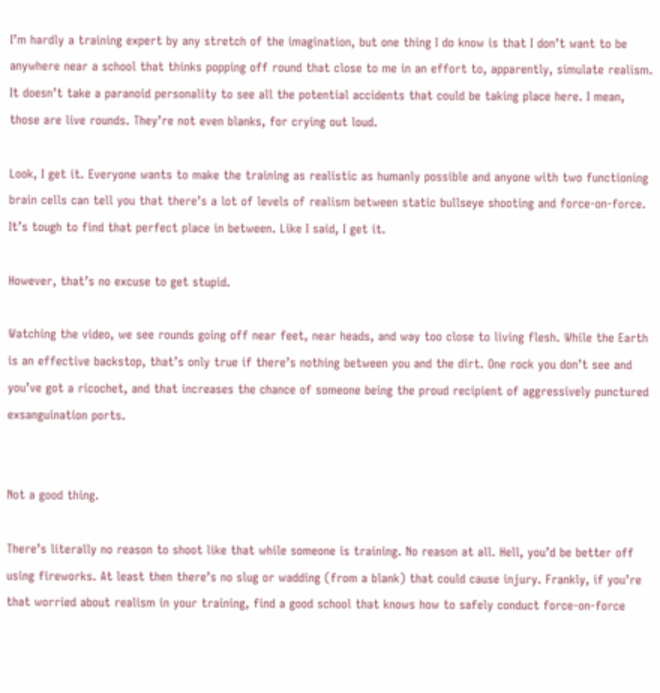I’m hardly a training expert by any stretch of the imagination, but one thing I do know is that I don’t want to be anywhere near a school that thinks popping off round that close to me in an effort to, apparently, simulate realism. It doesn’t take a paranoid personality to see all the potential accidents that could be taking place here. I mean, those are live rounds. They’re not even blanks, for crying out loud.

Look, I get it. Everyone wants to make the training as realistic as humanly possible and anyone with two functioning brain cells can tell you that there’s a lot of levels of realism between static bullseye shooting and force-on-force. It’s tough to find that perfect place in between. Like I said, I get it.

However, that’s no excuse to get stupid.

Watching the video, we see rounds going off near feet, near heads, and way too close to living flesh. While the Earth is an effective backstop, that’s only true if there’s nothing between you and the dirt. One rock you don’t see and you’ve got a ricochet, and that increases the chance of someone being the proud recipient of aggressively punctured exsanguination ports.


Not a good thing.

There’s literally no reason to shoot like that while someone is training. No reason at all. Hell, you’d be better off using fireworks. At least then there’s no slug or wadding (from a blank) that could cause injury. Frankly, if you’re that worried about realism in your training, find a good school that knows how to safely conduct force-on-force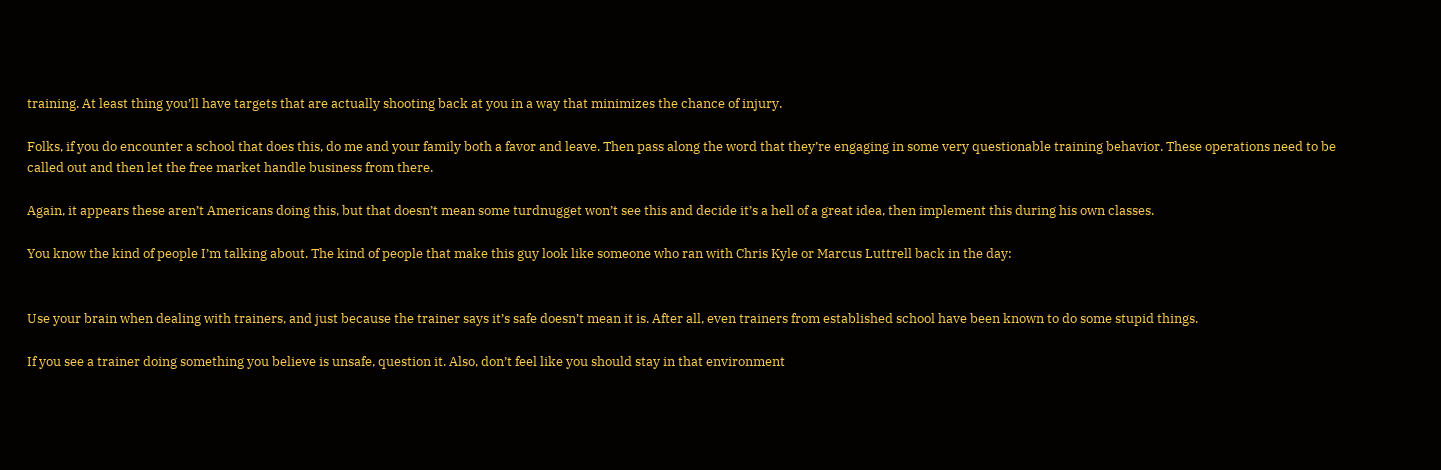training. At least thing you’ll have targets that are actually shooting back at you in a way that minimizes the chance of injury.

Folks, if you do encounter a school that does this, do me and your family both a favor and leave. Then pass along the word that they’re engaging in some very questionable training behavior. These operations need to be called out and then let the free market handle business from there.

Again, it appears these aren’t Americans doing this, but that doesn’t mean some turdnugget won’t see this and decide it’s a hell of a great idea, then implement this during his own classes.

You know the kind of people I’m talking about. The kind of people that make this guy look like someone who ran with Chris Kyle or Marcus Luttrell back in the day:


Use your brain when dealing with trainers, and just because the trainer says it’s safe doesn’t mean it is. After all, even trainers from established school have been known to do some stupid things.

If you see a trainer doing something you believe is unsafe, question it. Also, don’t feel like you should stay in that environment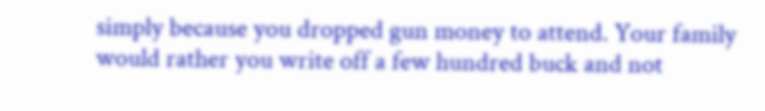simply because you dropped gun money to attend. Your family would rather you write off a few hundred buck and not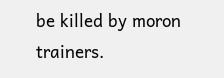be killed by moron trainers.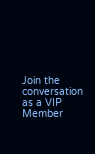Join the conversation as a VIP Member